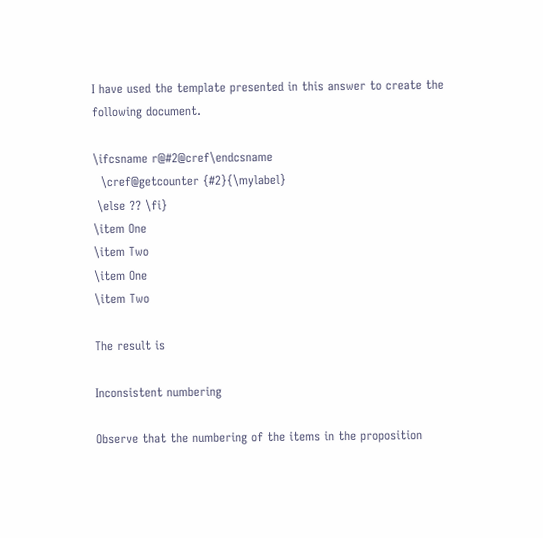I have used the template presented in this answer to create the following document.

\ifcsname r@#2@cref\endcsname
  \cref@getcounter {#2}{\mylabel}
 \else ?? \fi}
\item One
\item Two
\item One
\item Two

The result is

Inconsistent numbering

Observe that the numbering of the items in the proposition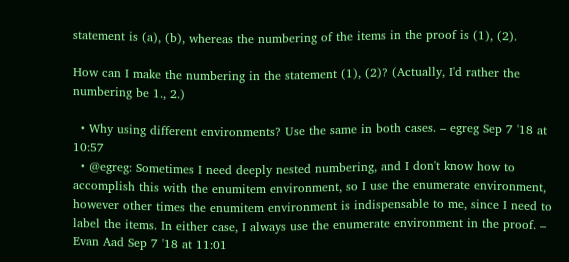statement is (a), (b), whereas the numbering of the items in the proof is (1), (2).

How can I make the numbering in the statement (1), (2)? (Actually, I'd rather the numbering be 1., 2.)

  • Why using different environments? Use the same in both cases. – egreg Sep 7 '18 at 10:57
  • @egreg: Sometimes I need deeply nested numbering, and I don't know how to accomplish this with the enumitem environment, so I use the enumerate environment, however other times the enumitem environment is indispensable to me, since I need to label the items. In either case, I always use the enumerate environment in the proof. – Evan Aad Sep 7 '18 at 11:01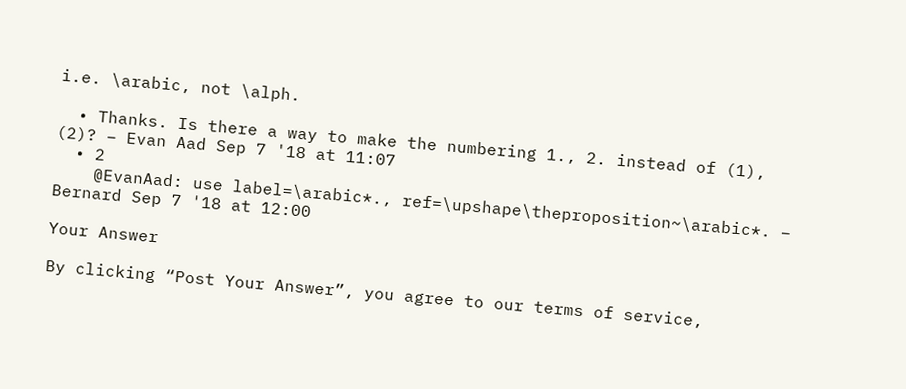i.e. \arabic, not \alph.

  • Thanks. Is there a way to make the numbering 1., 2. instead of (1), (2)? – Evan Aad Sep 7 '18 at 11:07
  • 2
    @EvanAad: use label=\arabic*., ref=\upshape\theproposition~\arabic*. – Bernard Sep 7 '18 at 12:00

Your Answer

By clicking “Post Your Answer”, you agree to our terms of service,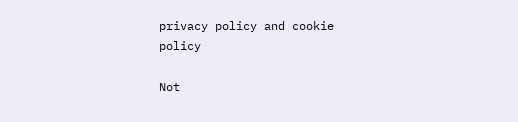privacy policy and cookie policy

Not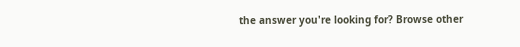the answer you're looking for? Browse other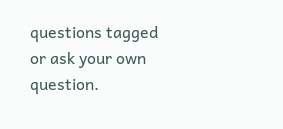questions tagged or ask your own question.